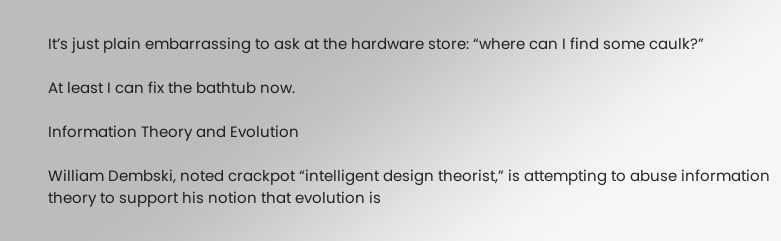It’s just plain embarrassing to ask at the hardware store: “where can I find some caulk?”

At least I can fix the bathtub now.

Information Theory and Evolution

William Dembski, noted crackpot “intelligent design theorist,” is attempting to abuse information theory to support his notion that evolution is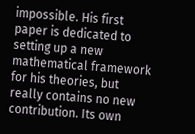impossible. His first paper is dedicated to setting up a new mathematical framework for his theories, but really contains no new contribution. Its own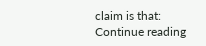claim is that:
Continue reading